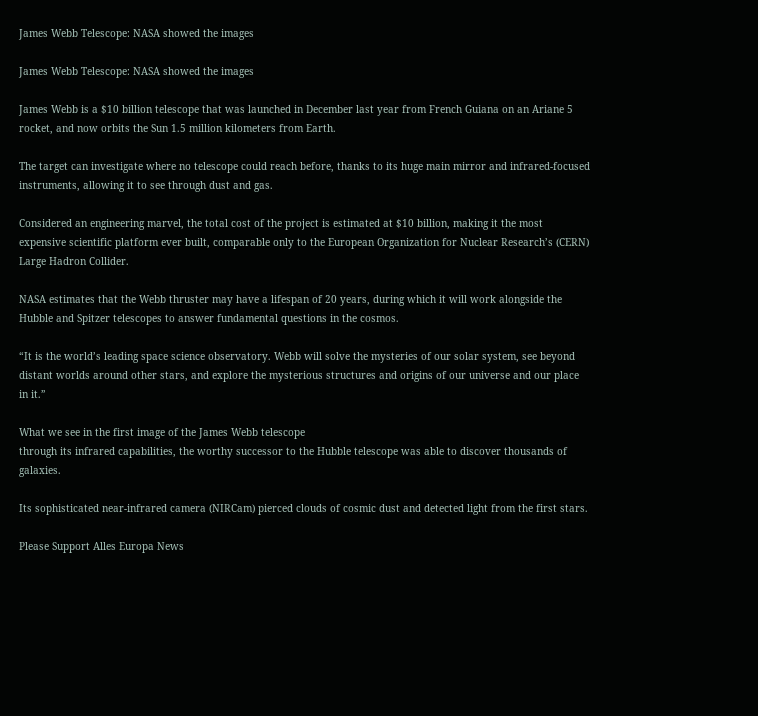James Webb Telescope: NASA showed the images

James Webb Telescope: NASA showed the images

James Webb is a $10 billion telescope that was launched in December last year from French Guiana on an Ariane 5 rocket, and now orbits the Sun 1.5 million kilometers from Earth.

The target can investigate where no telescope could reach before, thanks to its huge main mirror and infrared-focused instruments, allowing it to see through dust and gas.

Considered an engineering marvel, the total cost of the project is estimated at $10 billion, making it the most expensive scientific platform ever built, comparable only to the European Organization for Nuclear Research’s (CERN) Large Hadron Collider.

NASA estimates that the Webb thruster may have a lifespan of 20 years, during which it will work alongside the Hubble and Spitzer telescopes to answer fundamental questions in the cosmos.

“It is the world’s leading space science observatory. Webb will solve the mysteries of our solar system, see beyond distant worlds around other stars, and explore the mysterious structures and origins of our universe and our place in it.”

What we see in the first image of the James Webb telescope
through its infrared capabilities, the worthy successor to the Hubble telescope was able to discover thousands of galaxies.

Its sophisticated near-infrared camera (NIRCam) pierced clouds of cosmic dust and detected light from the first stars.

Please Support Alles Europa News